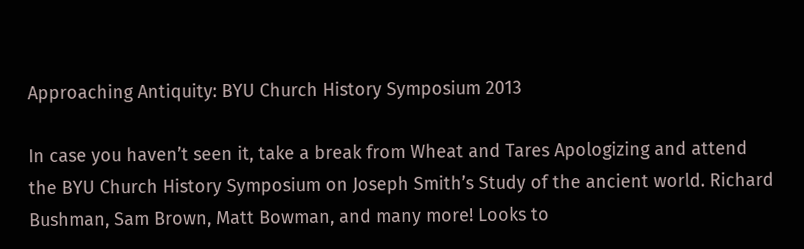Approaching Antiquity: BYU Church History Symposium 2013

In case you haven’t seen it, take a break from Wheat and Tares Apologizing and attend the BYU Church History Symposium on Joseph Smith’s Study of the ancient world. Richard Bushman, Sam Brown, Matt Bowman, and many more! Looks to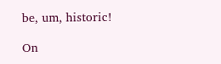be, um, historic!

On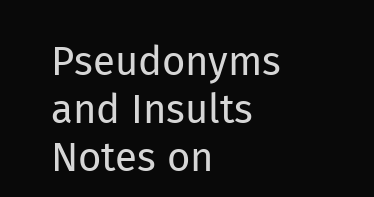Pseudonyms and Insults
Notes on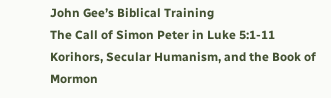John Gee’s Biblical Training
The Call of Simon Peter in Luke 5:1-11
Korihors, Secular Humanism, and the Book of Mormon